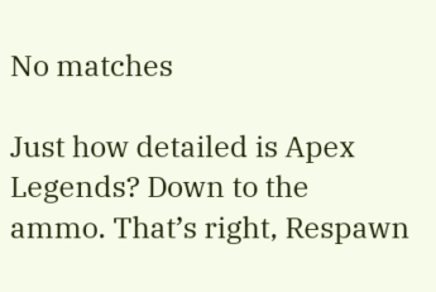No matches

Just how detailed is Apex Legends? Down to the ammo. That’s right, Respawn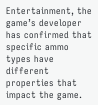Entertainment, the game’s developer has confirmed that specific ammo types have different properties that impact the game.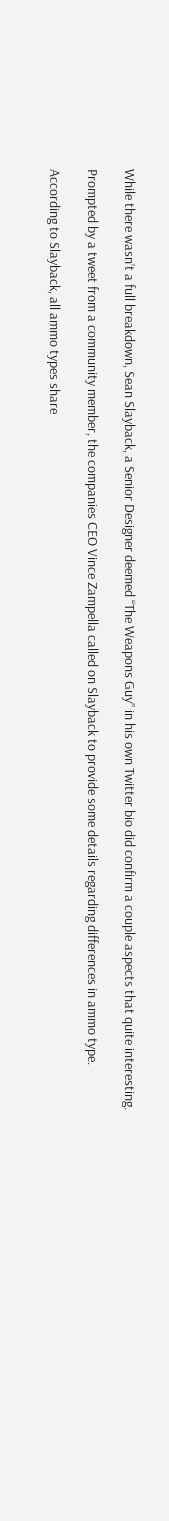While there wasn’t a full breakdown, Sean Slayback, a Senior Designer deemed “The Weapons Guy” in his own Twitter bio did confirm a couple aspects that quite interesting.

Prompted by a tweet from a community member, the companies CEO Vince Zampella called on Slayback to provide some details regarding differences in ammo type.

According to Slayback, all ammo types share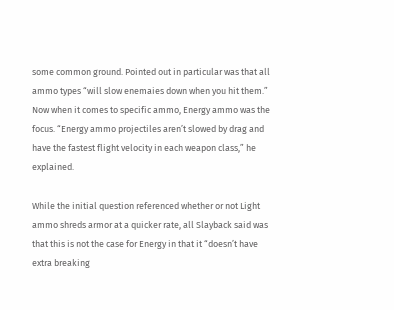some common ground. Pointed out in particular was that all ammo types “will slow enemaies down when you hit them.” Now when it comes to specific ammo, Energy ammo was the focus. “Energy ammo projectiles aren’t slowed by drag and have the fastest flight velocity in each weapon class,” he explained.

While the initial question referenced whether or not Light ammo shreds armor at a quicker rate, all Slayback said was that this is not the case for Energy in that it “doesn’t have extra breaking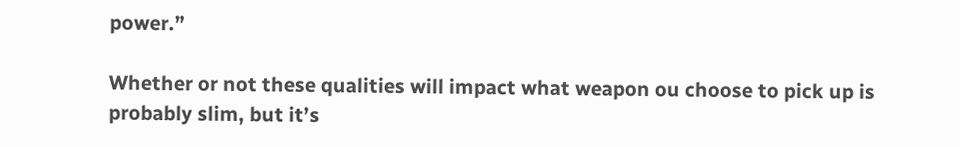power.”

Whether or not these qualities will impact what weapon ou choose to pick up is probably slim, but it’s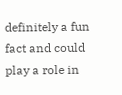definitely a fun fact and could play a role in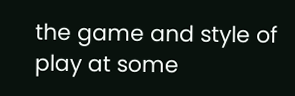the game and style of play at some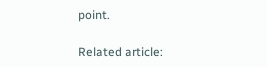point.

Related article: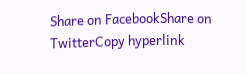Share on FacebookShare on TwitterCopy hyperlink